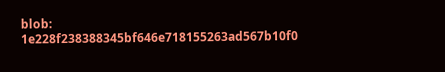blob: 1e228f238388345bf646e718155263ad567b10f0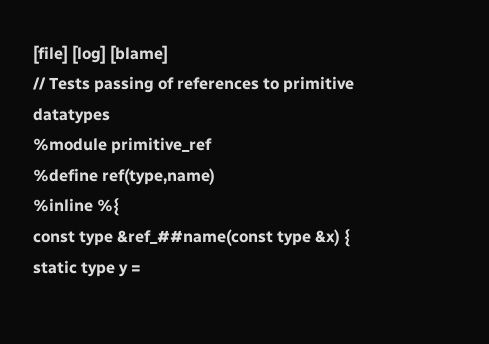[file] [log] [blame]
// Tests passing of references to primitive datatypes
%module primitive_ref
%define ref(type,name)
%inline %{
const type &ref_##name(const type &x) {
static type y =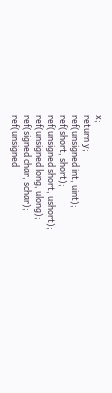x;
return y;
ref(unsigned int, uint);
ref(short, short);
ref(unsigned short, ushort);
ref(unsigned long, ulong);
ref(signed char, schar);
ref(unsigned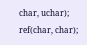char, uchar);
ref(char, char);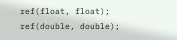ref(float, float);
ref(double, double);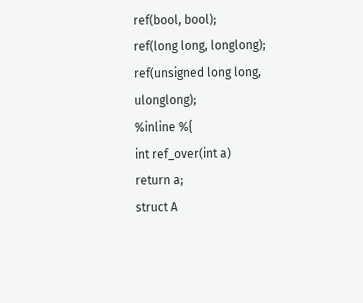ref(bool, bool);
ref(long long, longlong);
ref(unsigned long long, ulonglong);
%inline %{
int ref_over(int a)
return a;
struct A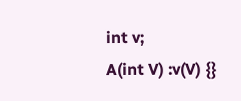int v;
A(int V) :v(V) {}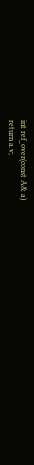int ref_over(const A& a)
return a.v;